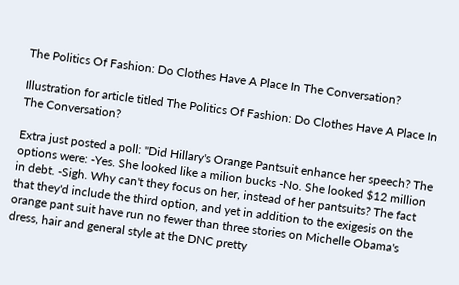The Politics Of Fashion: Do Clothes Have A Place In The Conversation?

Illustration for article titled The Politics Of Fashion: Do Clothes Have A Place In The Conversation?

Extra just posted a poll: "Did Hillary's Orange Pantsuit enhance her speech? The options were: -Yes. She looked like a milion bucks -No. She looked $12 million in debt. -Sigh. Why can't they focus on her, instead of her pantsuits? The fact that they'd include the third option, and yet in addition to the exigesis on the orange pant suit have run no fewer than three stories on Michelle Obama's dress, hair and general style at the DNC pretty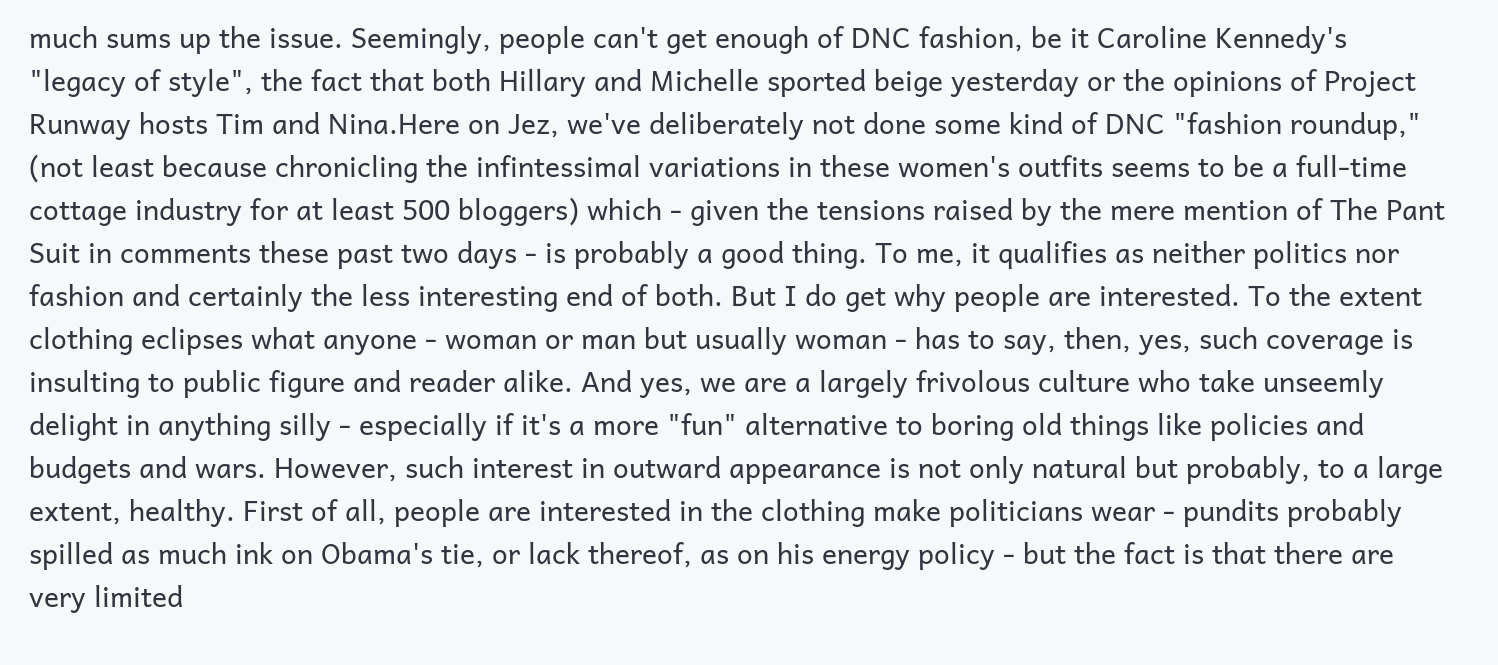much sums up the issue. Seemingly, people can't get enough of DNC fashion, be it Caroline Kennedy's "legacy of style", the fact that both Hillary and Michelle sported beige yesterday or the opinions of Project Runway hosts Tim and Nina.Here on Jez, we've deliberately not done some kind of DNC "fashion roundup," (not least because chronicling the infintessimal variations in these women's outfits seems to be a full-time cottage industry for at least 500 bloggers) which - given the tensions raised by the mere mention of The Pant Suit in comments these past two days - is probably a good thing. To me, it qualifies as neither politics nor fashion and certainly the less interesting end of both. But I do get why people are interested. To the extent clothing eclipses what anyone - woman or man but usually woman - has to say, then, yes, such coverage is insulting to public figure and reader alike. And yes, we are a largely frivolous culture who take unseemly delight in anything silly - especially if it's a more "fun" alternative to boring old things like policies and budgets and wars. However, such interest in outward appearance is not only natural but probably, to a large extent, healthy. First of all, people are interested in the clothing make politicians wear - pundits probably spilled as much ink on Obama's tie, or lack thereof, as on his energy policy - but the fact is that there are very limited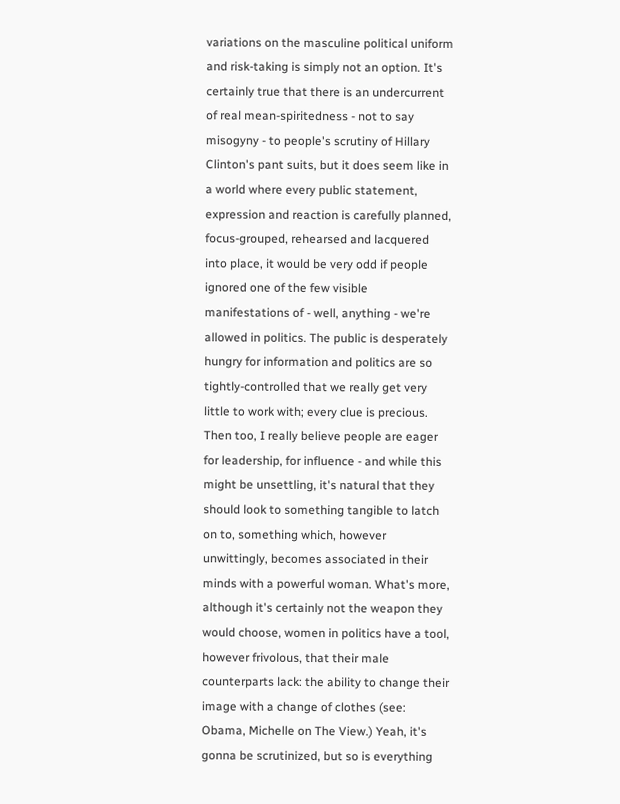variations on the masculine political uniform and risk-taking is simply not an option. It's certainly true that there is an undercurrent of real mean-spiritedness - not to say misogyny - to people's scrutiny of Hillary Clinton's pant suits, but it does seem like in a world where every public statement, expression and reaction is carefully planned, focus-grouped, rehearsed and lacquered into place, it would be very odd if people ignored one of the few visible manifestations of - well, anything - we're allowed in politics. The public is desperately hungry for information and politics are so tightly-controlled that we really get very little to work with; every clue is precious. Then too, I really believe people are eager for leadership, for influence - and while this might be unsettling, it's natural that they should look to something tangible to latch on to, something which, however unwittingly, becomes associated in their minds with a powerful woman. What's more, although it's certainly not the weapon they would choose, women in politics have a tool, however frivolous, that their male counterparts lack: the ability to change their image with a change of clothes (see: Obama, Michelle on The View.) Yeah, it's gonna be scrutinized, but so is everything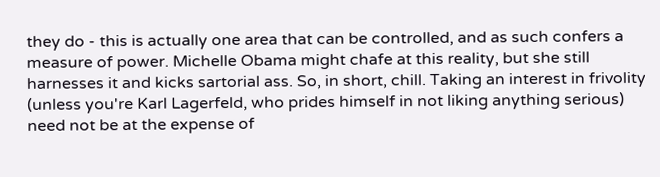they do - this is actually one area that can be controlled, and as such confers a measure of power. Michelle Obama might chafe at this reality, but she still harnesses it and kicks sartorial ass. So, in short, chill. Taking an interest in frivolity (unless you're Karl Lagerfeld, who prides himself in not liking anything serious) need not be at the expense of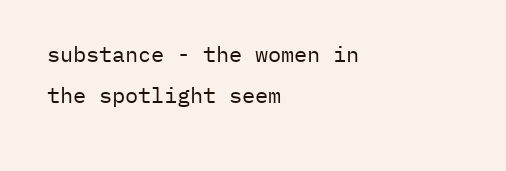substance - the women in the spotlight seem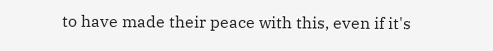to have made their peace with this, even if it's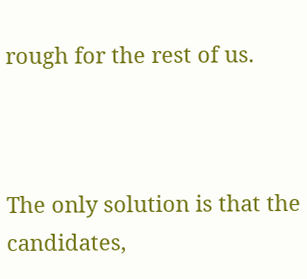rough for the rest of us.



The only solution is that the candidates,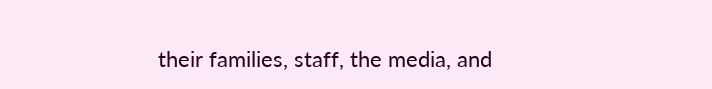their families, staff, the media, and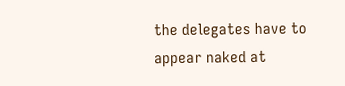the delegates have to appear naked at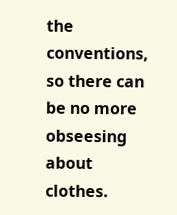the conventions, so there can be no more obseesing about clothes.